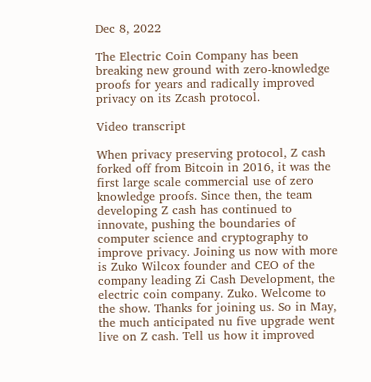Dec 8, 2022

The Electric Coin Company has been breaking new ground with zero-knowledge proofs for years and radically improved privacy on its Zcash protocol.

Video transcript

When privacy preserving protocol, Z cash forked off from Bitcoin in 2016, it was the first large scale commercial use of zero knowledge proofs. Since then, the team developing Z cash has continued to innovate, pushing the boundaries of computer science and cryptography to improve privacy. Joining us now with more is Zuko Wilcox founder and CEO of the company leading Zi Cash Development, the electric coin company. Zuko. Welcome to the show. Thanks for joining us. So in May, the much anticipated nu five upgrade went live on Z cash. Tell us how it improved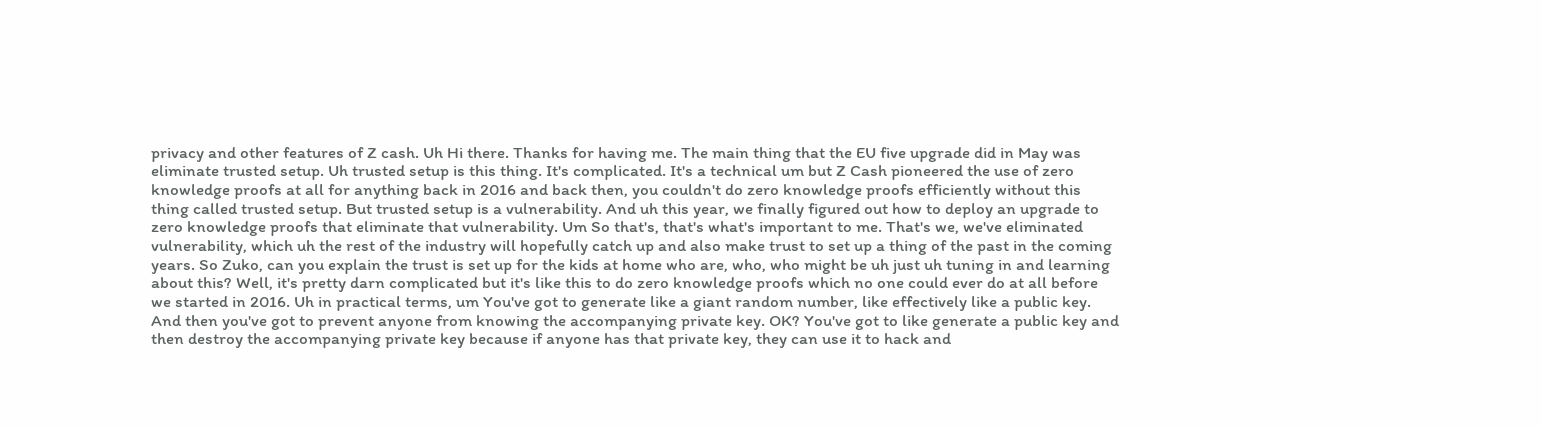privacy and other features of Z cash. Uh Hi there. Thanks for having me. The main thing that the EU five upgrade did in May was eliminate trusted setup. Uh trusted setup is this thing. It's complicated. It's a technical um but Z Cash pioneered the use of zero knowledge proofs at all for anything back in 2016 and back then, you couldn't do zero knowledge proofs efficiently without this thing called trusted setup. But trusted setup is a vulnerability. And uh this year, we finally figured out how to deploy an upgrade to zero knowledge proofs that eliminate that vulnerability. Um So that's, that's what's important to me. That's we, we've eliminated vulnerability, which uh the rest of the industry will hopefully catch up and also make trust to set up a thing of the past in the coming years. So Zuko, can you explain the trust is set up for the kids at home who are, who, who might be uh just uh tuning in and learning about this? Well, it's pretty darn complicated but it's like this to do zero knowledge proofs which no one could ever do at all before we started in 2016. Uh in practical terms, um You've got to generate like a giant random number, like effectively like a public key. And then you've got to prevent anyone from knowing the accompanying private key. OK? You've got to like generate a public key and then destroy the accompanying private key because if anyone has that private key, they can use it to hack and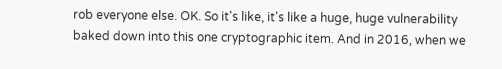rob everyone else. OK. So it's like, it's like a huge, huge vulnerability baked down into this one cryptographic item. And in 2016, when we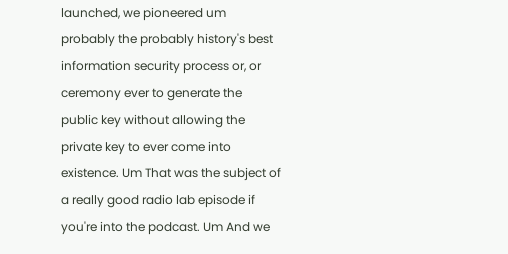launched, we pioneered um probably the probably history's best information security process or, or ceremony ever to generate the public key without allowing the private key to ever come into existence. Um That was the subject of a really good radio lab episode if you're into the podcast. Um And we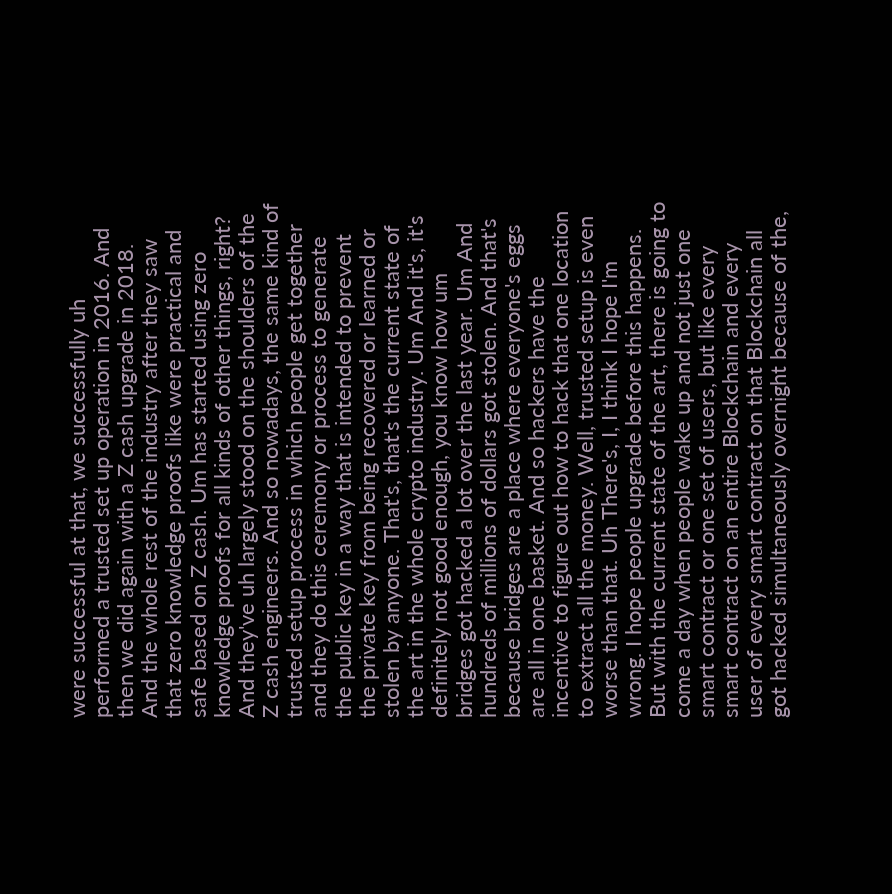were successful at that, we successfully uh performed a trusted set up operation in 2016. And then we did again with a Z cash upgrade in 2018. And the whole rest of the industry after they saw that zero knowledge proofs like were practical and safe based on Z cash. Um has started using zero knowledge proofs for all kinds of other things, right? And they've uh largely stood on the shoulders of the Z cash engineers. And so nowadays, the same kind of trusted setup process in which people get together and they do this ceremony or process to generate the public key in a way that is intended to prevent the private key from being recovered or learned or stolen by anyone. That's, that's the current state of the art in the whole crypto industry. Um And it's, it's definitely not good enough, you know how um bridges got hacked a lot over the last year. Um And hundreds of millions of dollars got stolen. And that's because bridges are a place where everyone's eggs are all in one basket. And so hackers have the incentive to figure out how to hack that one location to extract all the money. Well, trusted setup is even worse than that. Uh There's, I, I think I hope I'm wrong. I hope people upgrade before this happens. But with the current state of the art, there is going to come a day when people wake up and not just one smart contract or one set of users, but like every smart contract on an entire Blockchain and every user of every smart contract on that Blockchain all got hacked simultaneously overnight because of the,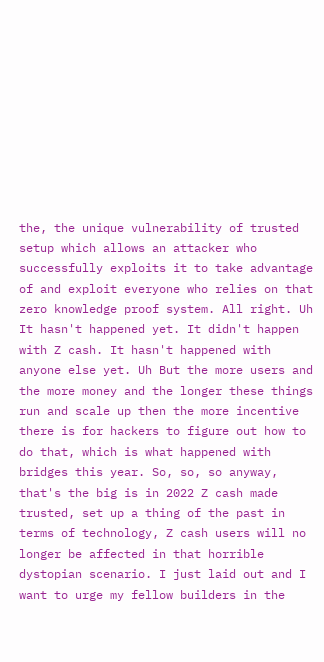the, the unique vulnerability of trusted setup which allows an attacker who successfully exploits it to take advantage of and exploit everyone who relies on that zero knowledge proof system. All right. Uh It hasn't happened yet. It didn't happen with Z cash. It hasn't happened with anyone else yet. Uh But the more users and the more money and the longer these things run and scale up then the more incentive there is for hackers to figure out how to do that, which is what happened with bridges this year. So, so, so anyway, that's the big is in 2022 Z cash made trusted, set up a thing of the past in terms of technology, Z cash users will no longer be affected in that horrible dystopian scenario. I just laid out and I want to urge my fellow builders in the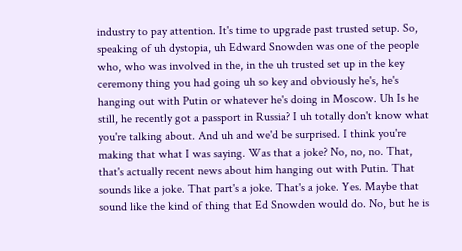industry to pay attention. It's time to upgrade past trusted setup. So, speaking of uh dystopia, uh Edward Snowden was one of the people who, who was involved in the, in the uh trusted set up in the key ceremony thing you had going uh so key and obviously he's, he's hanging out with Putin or whatever he's doing in Moscow. Uh Is he still, he recently got a passport in Russia? I uh totally don't know what you're talking about. And uh and we'd be surprised. I think you're making that what I was saying. Was that a joke? No, no, no. That, that's actually recent news about him hanging out with Putin. That sounds like a joke. That part's a joke. That's a joke. Yes. Maybe that sound like the kind of thing that Ed Snowden would do. No, but he is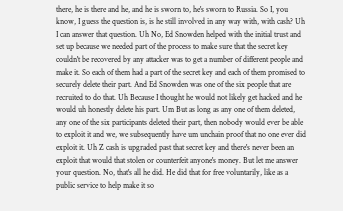there, he is there and he, and he is sworn to, he's sworn to Russia. So I, you know, I guess the question is, is he still involved in any way with, with cash? Uh I can answer that question. Uh No, Ed Snowden helped with the initial trust and set up because we needed part of the process to make sure that the secret key couldn't be recovered by any attacker was to get a number of different people and make it. So each of them had a part of the secret key and each of them promised to securely delete their part. And Ed Snowden was one of the six people that are recruited to do that. Uh Because I thought he would not likely get hacked and he would uh honestly delete his part. Um But as long as any one of them deleted, any one of the six participants deleted their part, then nobody would ever be able to exploit it and we, we subsequently have um unchain proof that no one ever did exploit it. Uh Z cash is upgraded past that secret key and there's never been an exploit that would that stolen or counterfeit anyone's money. But let me answer your question. No, that's all he did. He did that for free voluntarily, like as a public service to help make it so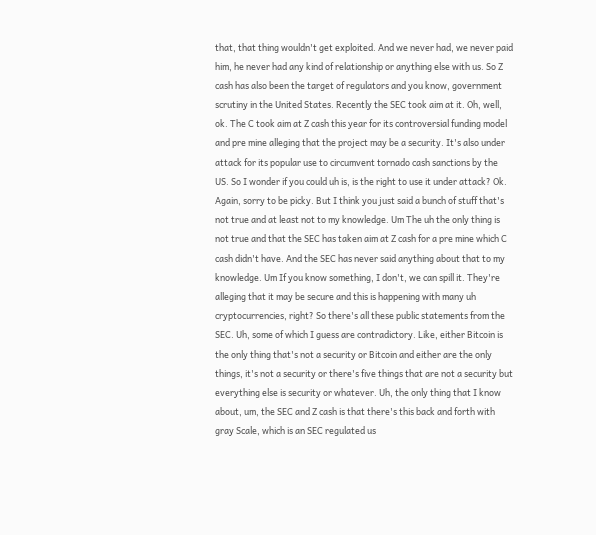that, that thing wouldn't get exploited. And we never had, we never paid him, he never had any kind of relationship or anything else with us. So Z cash has also been the target of regulators and you know, government scrutiny in the United States. Recently the SEC took aim at it. Oh, well, ok. The C took aim at Z cash this year for its controversial funding model and pre mine alleging that the project may be a security. It's also under attack for its popular use to circumvent tornado cash sanctions by the US. So I wonder if you could uh is, is the right to use it under attack? Ok. Again, sorry to be picky. But I think you just said a bunch of stuff that's not true and at least not to my knowledge. Um The uh the only thing is not true and that the SEC has taken aim at Z cash for a pre mine which C cash didn't have. And the SEC has never said anything about that to my knowledge. Um If you know something, I don't, we can spill it. They're alleging that it may be secure and this is happening with many uh cryptocurrencies, right? So there's all these public statements from the SEC. Uh, some of which I guess are contradictory. Like, either Bitcoin is the only thing that's not a security or Bitcoin and either are the only things, it's not a security or there's five things that are not a security but everything else is security or whatever. Uh, the only thing that I know about, um, the SEC and Z cash is that there's this back and forth with gray Scale, which is an SEC regulated us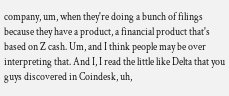company, um, when they're doing a bunch of filings because they have a product, a financial product that's based on Z cash. Um, and I think people may be over interpreting that. And I, I read the little like Delta that you guys discovered in Coindesk, uh,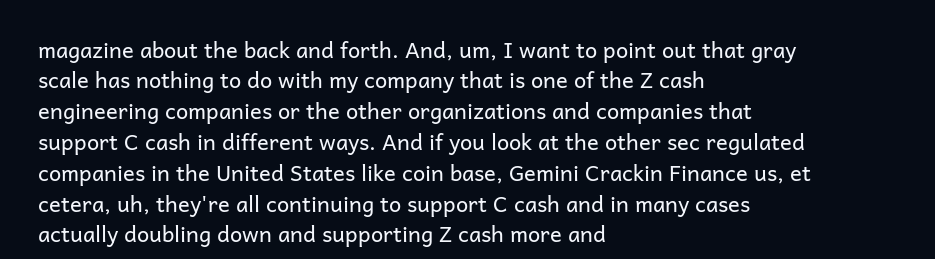magazine about the back and forth. And, um, I want to point out that gray scale has nothing to do with my company that is one of the Z cash engineering companies or the other organizations and companies that support C cash in different ways. And if you look at the other sec regulated companies in the United States like coin base, Gemini Crackin Finance us, et cetera, uh, they're all continuing to support C cash and in many cases actually doubling down and supporting Z cash more and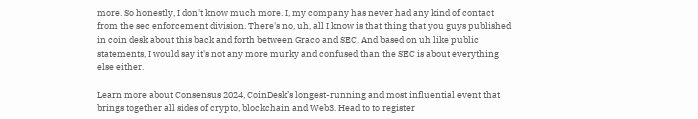more. So honestly, I don't know much more. I, my company has never had any kind of contact from the sec enforcement division. There's no, uh, all I know is that thing that you guys published in coin desk about this back and forth between Graco and SEC. And based on uh like public statements, I would say it's not any more murky and confused than the SEC is about everything else either.

Learn more about Consensus 2024, CoinDesk’s longest-running and most influential event that brings together all sides of crypto, blockchain and Web3. Head to to register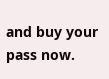and buy your pass now.